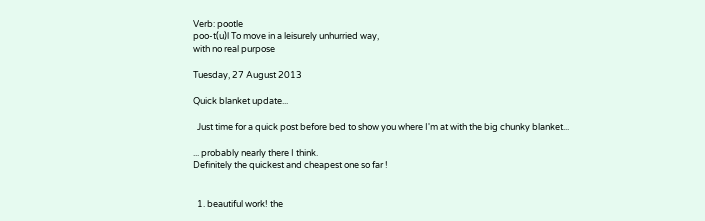Verb: pootle
poo-t(u)l To move in a leisurely unhurried way,
with no real purpose

Tuesday, 27 August 2013

Quick blanket update...

  Just time for a quick post before bed to show you where I'm at with the big chunky blanket...

... probably nearly there I think.
Definitely the quickest and cheapest one so far !


  1. beautiful work! the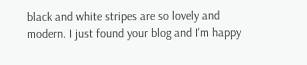black and white stripes are so lovely and modern. I just found your blog and I'm happy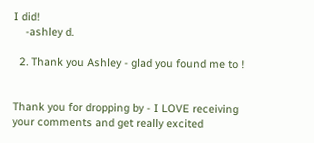I did!
    -ashley d.

  2. Thank you Ashley - glad you found me to !


Thank you for dropping by - I LOVE receiving your comments and get really excited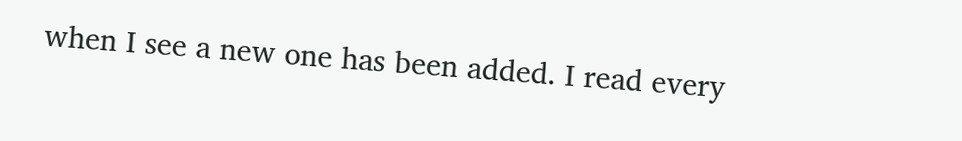when I see a new one has been added. I read every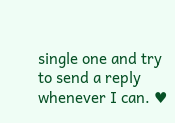single one and try to send a reply whenever I can. ♥